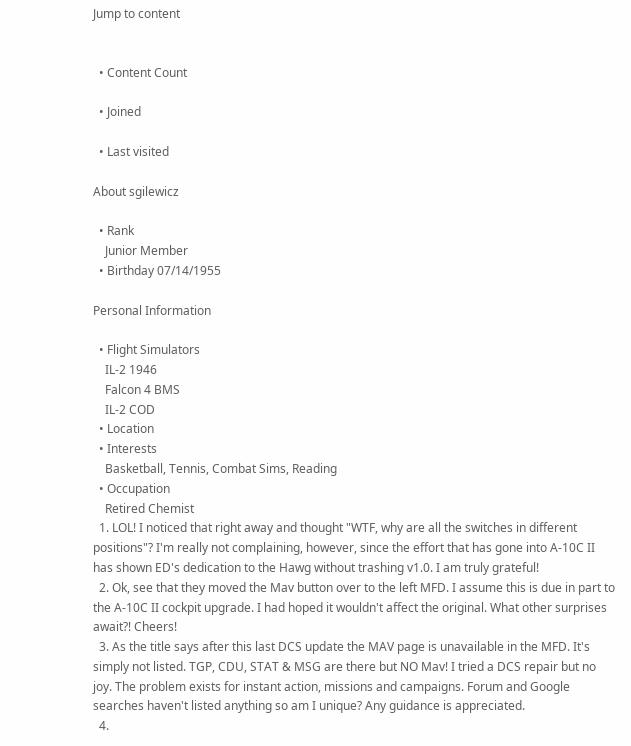Jump to content


  • Content Count

  • Joined

  • Last visited

About sgilewicz

  • Rank
    Junior Member
  • Birthday 07/14/1955

Personal Information

  • Flight Simulators
    IL-2 1946
    Falcon 4 BMS
    IL-2 COD
  • Location
  • Interests
    Basketball, Tennis, Combat Sims, Reading
  • Occupation
    Retired Chemist
  1. LOL! I noticed that right away and thought "WTF, why are all the switches in different positions"? I'm really not complaining, however, since the effort that has gone into A-10C II has shown ED's dedication to the Hawg without trashing v1.0. I am truly grateful!
  2. Ok, see that they moved the Mav button over to the left MFD. I assume this is due in part to the A-10C II cockpit upgrade. I had hoped it wouldn't affect the original. What other surprises await?! Cheers!
  3. As the title says after this last DCS update the MAV page is unavailable in the MFD. It's simply not listed. TGP, CDU, STAT & MSG are there but NO Mav! I tried a DCS repair but no joy. The problem exists for instant action, missions and campaigns. Forum and Google searches haven't listed anything so am I unique? Any guidance is appreciated.
  4.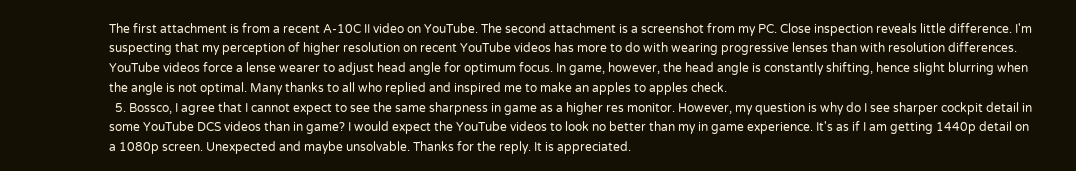The first attachment is from a recent A-10C II video on YouTube. The second attachment is a screenshot from my PC. Close inspection reveals little difference. I'm suspecting that my perception of higher resolution on recent YouTube videos has more to do with wearing progressive lenses than with resolution differences. YouTube videos force a lense wearer to adjust head angle for optimum focus. In game, however, the head angle is constantly shifting, hence slight blurring when the angle is not optimal. Many thanks to all who replied and inspired me to make an apples to apples check.
  5. Bossco, I agree that I cannot expect to see the same sharpness in game as a higher res monitor. However, my question is why do I see sharper cockpit detail in some YouTube DCS videos than in game? I would expect the YouTube videos to look no better than my in game experience. It's as if I am getting 1440p detail on a 1080p screen. Unexpected and maybe unsolvable. Thanks for the reply. It is appreciated.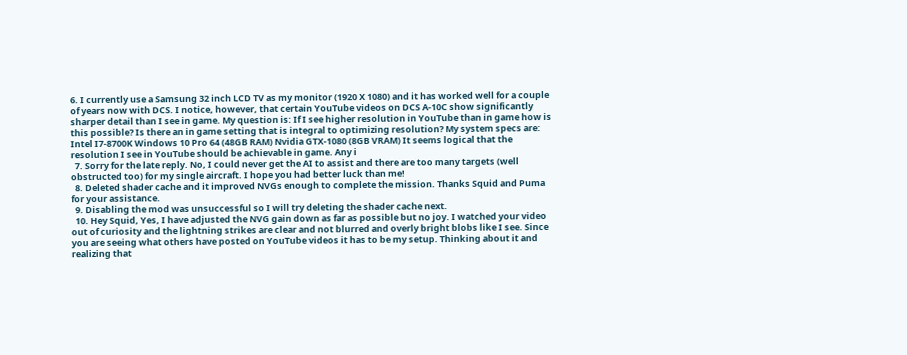6. I currently use a Samsung 32 inch LCD TV as my monitor (1920 X 1080) and it has worked well for a couple of years now with DCS. I notice, however, that certain YouTube videos on DCS A-10C show significantly sharper detail than I see in game. My question is: If I see higher resolution in YouTube than in game how is this possible? Is there an in game setting that is integral to optimizing resolution? My system specs are: Intel I7-8700K Windows 10 Pro 64 (48GB RAM) Nvidia GTX-1080 (8GB VRAM) It seems logical that the resolution I see in YouTube should be achievable in game. Any i
  7. Sorry for the late reply. No, I could never get the AI to assist and there are too many targets (well obstructed too) for my single aircraft. I hope you had better luck than me!
  8. Deleted shader cache and it improved NVGs enough to complete the mission. Thanks Squid and Puma for your assistance.
  9. Disabling the mod was unsuccessful so I will try deleting the shader cache next.
  10. Hey Squid, Yes, I have adjusted the NVG gain down as far as possible but no joy. I watched your video out of curiosity and the lightning strikes are clear and not blurred and overly bright blobs like I see. Since you are seeing what others have posted on YouTube videos it has to be my setup. Thinking about it and realizing that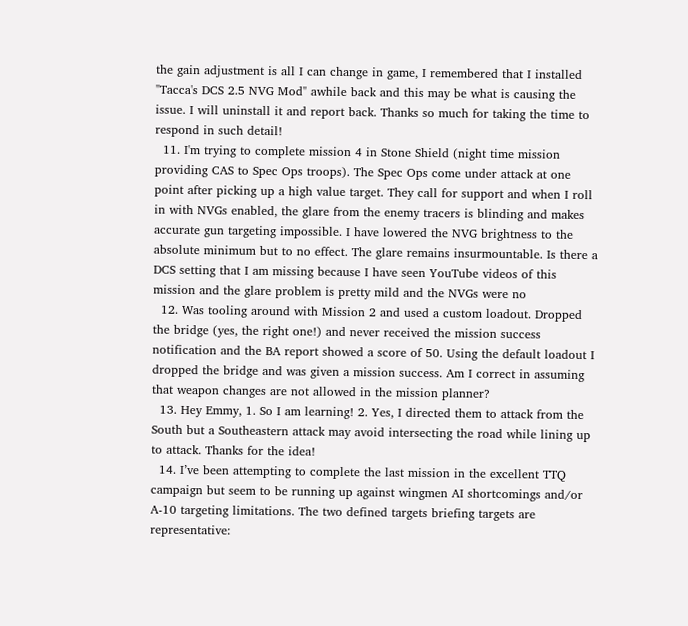the gain adjustment is all I can change in game, I remembered that I installed "Tacca's DCS 2.5 NVG Mod" awhile back and this may be what is causing the issue. I will uninstall it and report back. Thanks so much for taking the time to respond in such detail!
  11. I'm trying to complete mission 4 in Stone Shield (night time mission providing CAS to Spec Ops troops). The Spec Ops come under attack at one point after picking up a high value target. They call for support and when I roll in with NVGs enabled, the glare from the enemy tracers is blinding and makes accurate gun targeting impossible. I have lowered the NVG brightness to the absolute minimum but to no effect. The glare remains insurmountable. Is there a DCS setting that I am missing because I have seen YouTube videos of this mission and the glare problem is pretty mild and the NVGs were no
  12. Was tooling around with Mission 2 and used a custom loadout. Dropped the bridge (yes, the right one!) and never received the mission success notification and the BA report showed a score of 50. Using the default loadout I dropped the bridge and was given a mission success. Am I correct in assuming that weapon changes are not allowed in the mission planner?
  13. Hey Emmy, 1. So I am learning! 2. Yes, I directed them to attack from the South but a Southeastern attack may avoid intersecting the road while lining up to attack. Thanks for the idea!
  14. I’ve been attempting to complete the last mission in the excellent TTQ campaign but seem to be running up against wingmen AI shortcomings and/or A-10 targeting limitations. The two defined targets briefing targets are representative: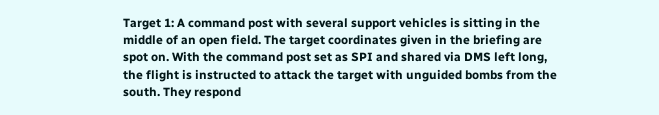Target 1: A command post with several support vehicles is sitting in the middle of an open field. The target coordinates given in the briefing are spot on. With the command post set as SPI and shared via DMS left long, the flight is instructed to attack the target with unguided bombs from the south. They respond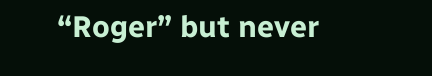“Roger” but never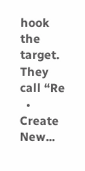hook the target. They call “Re
  • Create New...